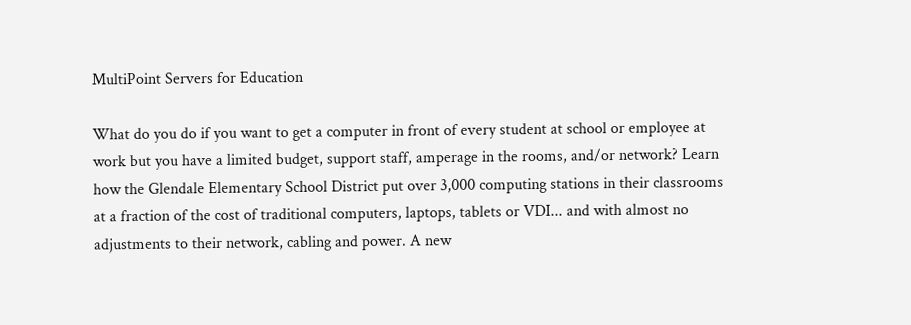MultiPoint Servers for Education

What do you do if you want to get a computer in front of every student at school or employee at work but you have a limited budget, support staff, amperage in the rooms, and/or network? Learn how the Glendale Elementary School District put over 3,000 computing stations in their classrooms at a fraction of the cost of traditional computers, laptops, tablets or VDI... and with almost no adjustments to their network, cabling and power. A new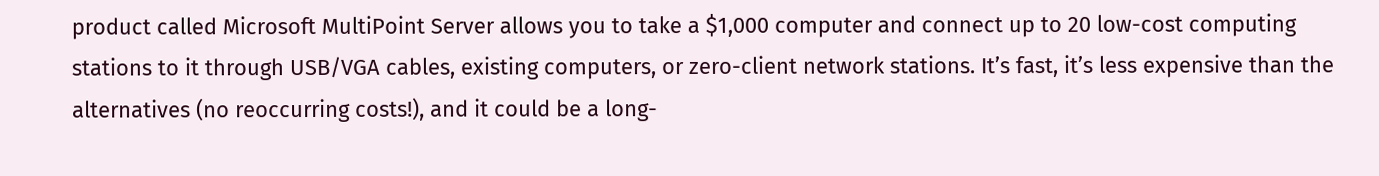product called Microsoft MultiPoint Server allows you to take a $1,000 computer and connect up to 20 low-cost computing stations to it through USB/VGA cables, existing computers, or zero-client network stations. It’s fast, it’s less expensive than the alternatives (no reoccurring costs!), and it could be a long-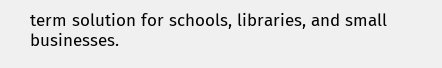term solution for schools, libraries, and small businesses.